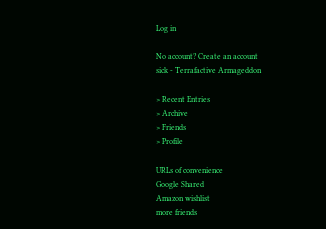Log in

No account? Create an account
sick - Terrafactive Armageddon

> Recent Entries
> Archive
> Friends
> Profile

URLs of convenience
Google Shared
Amazon wishlist
more friends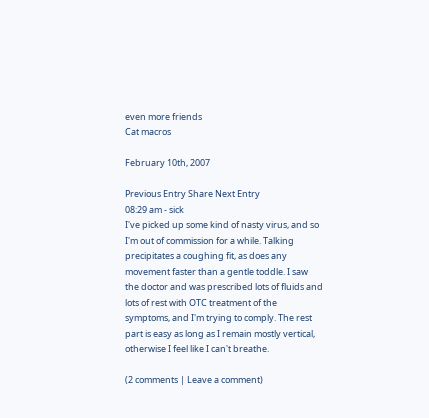even more friends
Cat macros

February 10th, 2007

Previous Entry Share Next Entry
08:29 am - sick
I've picked up some kind of nasty virus, and so I'm out of commission for a while. Talking precipitates a coughing fit, as does any movement faster than a gentle toddle. I saw the doctor and was prescribed lots of fluids and lots of rest with OTC treatment of the symptoms, and I'm trying to comply. The rest part is easy as long as I remain mostly vertical, otherwise I feel like I can't breathe.

(2 comments | Leave a comment)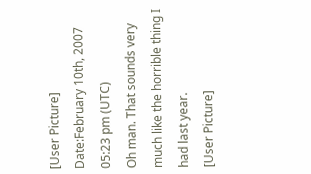[User Picture]
Date:February 10th, 2007 05:23 pm (UTC)
Oh man. That sounds very much like the horrible thing I had last year.
[User Picture]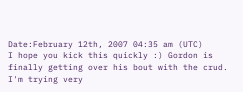Date:February 12th, 2007 04:35 am (UTC)
I hope you kick this quickly :) Gordon is finally getting over his bout with the crud. I'm trying very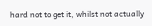hard not to get it, whilst not actually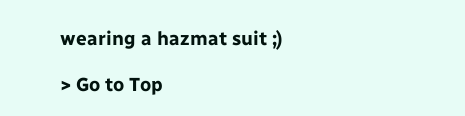wearing a hazmat suit ;)

> Go to Top